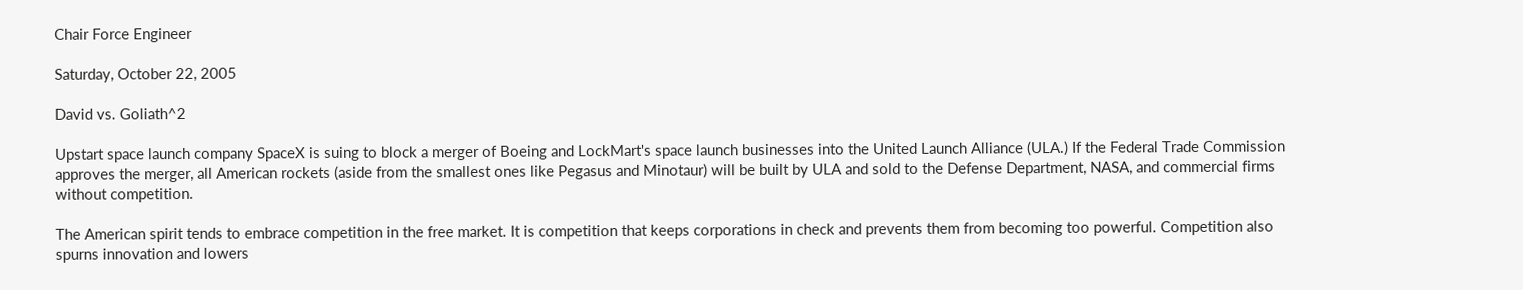Chair Force Engineer

Saturday, October 22, 2005

David vs. Goliath^2

Upstart space launch company SpaceX is suing to block a merger of Boeing and LockMart's space launch businesses into the United Launch Alliance (ULA.) If the Federal Trade Commission approves the merger, all American rockets (aside from the smallest ones like Pegasus and Minotaur) will be built by ULA and sold to the Defense Department, NASA, and commercial firms without competition.

The American spirit tends to embrace competition in the free market. It is competition that keeps corporations in check and prevents them from becoming too powerful. Competition also spurns innovation and lowers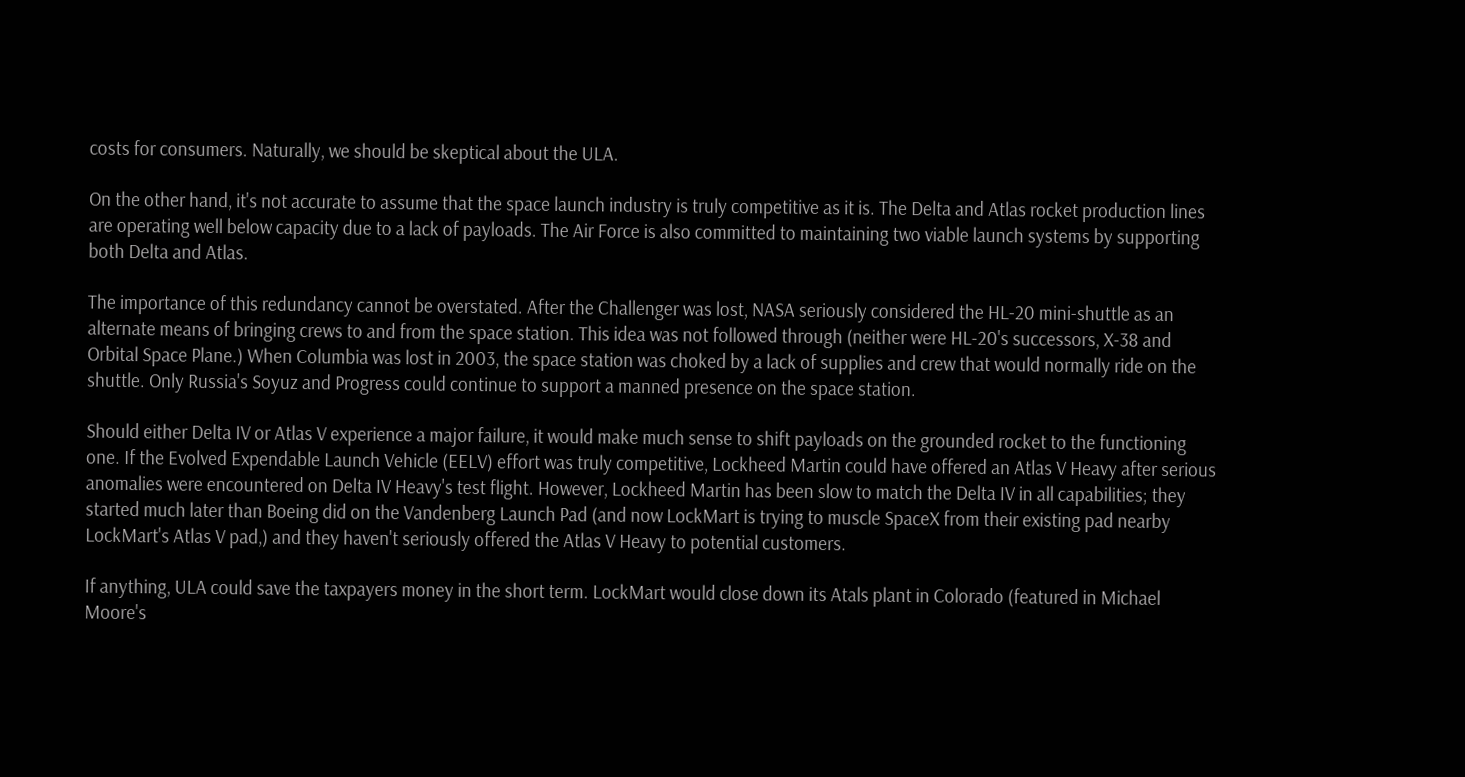costs for consumers. Naturally, we should be skeptical about the ULA.

On the other hand, it's not accurate to assume that the space launch industry is truly competitive as it is. The Delta and Atlas rocket production lines are operating well below capacity due to a lack of payloads. The Air Force is also committed to maintaining two viable launch systems by supporting both Delta and Atlas.

The importance of this redundancy cannot be overstated. After the Challenger was lost, NASA seriously considered the HL-20 mini-shuttle as an alternate means of bringing crews to and from the space station. This idea was not followed through (neither were HL-20's successors, X-38 and Orbital Space Plane.) When Columbia was lost in 2003, the space station was choked by a lack of supplies and crew that would normally ride on the shuttle. Only Russia's Soyuz and Progress could continue to support a manned presence on the space station.

Should either Delta IV or Atlas V experience a major failure, it would make much sense to shift payloads on the grounded rocket to the functioning one. If the Evolved Expendable Launch Vehicle (EELV) effort was truly competitive, Lockheed Martin could have offered an Atlas V Heavy after serious anomalies were encountered on Delta IV Heavy's test flight. However, Lockheed Martin has been slow to match the Delta IV in all capabilities; they started much later than Boeing did on the Vandenberg Launch Pad (and now LockMart is trying to muscle SpaceX from their existing pad nearby LockMart's Atlas V pad,) and they haven't seriously offered the Atlas V Heavy to potential customers.

If anything, ULA could save the taxpayers money in the short term. LockMart would close down its Atals plant in Colorado (featured in Michael Moore's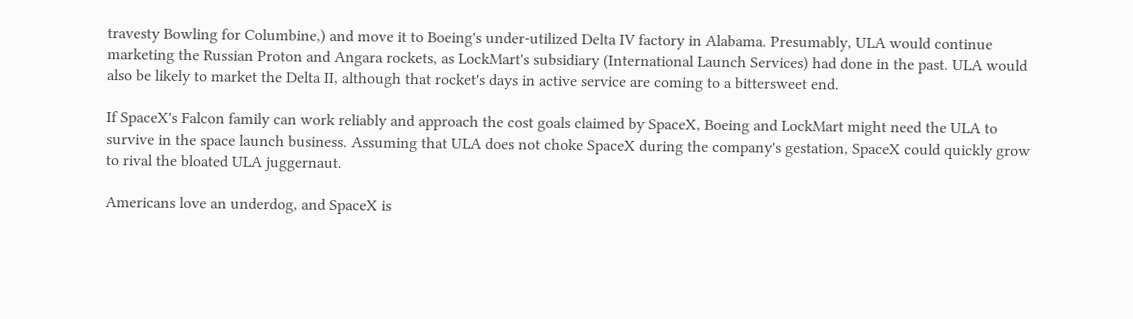travesty Bowling for Columbine,) and move it to Boeing's under-utilized Delta IV factory in Alabama. Presumably, ULA would continue marketing the Russian Proton and Angara rockets, as LockMart's subsidiary (International Launch Services) had done in the past. ULA would also be likely to market the Delta II, although that rocket's days in active service are coming to a bittersweet end.

If SpaceX's Falcon family can work reliably and approach the cost goals claimed by SpaceX, Boeing and LockMart might need the ULA to survive in the space launch business. Assuming that ULA does not choke SpaceX during the company's gestation, SpaceX could quickly grow to rival the bloated ULA juggernaut.

Americans love an underdog, and SpaceX is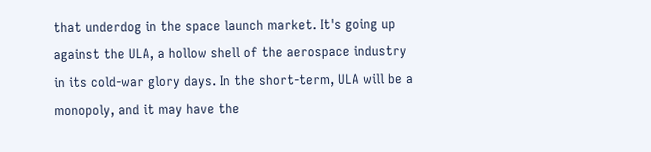that underdog in the space launch market. It's going up against the ULA, a hollow shell of the aerospace industry in its cold-war glory days. In the short-term, ULA will be a monopoly, and it may have the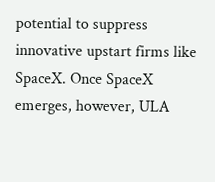potential to suppress innovative upstart firms like SpaceX. Once SpaceX emerges, however, ULA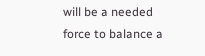will be a needed force to balance a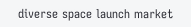diverse space launch market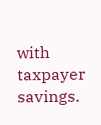with taxpayer savings.